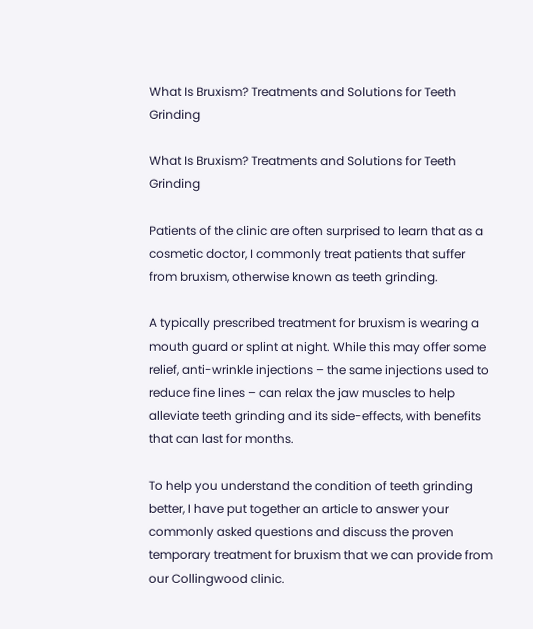What Is Bruxism? Treatments and Solutions for Teeth Grinding

What Is Bruxism? Treatments and Solutions for Teeth Grinding

Patients of the clinic are often surprised to learn that as a cosmetic doctor, I commonly treat patients that suffer from bruxism, otherwise known as teeth grinding.

A typically prescribed treatment for bruxism is wearing a mouth guard or splint at night. While this may offer some relief, anti-wrinkle injections – the same injections used to reduce fine lines – can relax the jaw muscles to help alleviate teeth grinding and its side-effects, with benefits that can last for months.

To help you understand the condition of teeth grinding better, I have put together an article to answer your commonly asked questions and discuss the proven temporary treatment for bruxism that we can provide from our Collingwood clinic.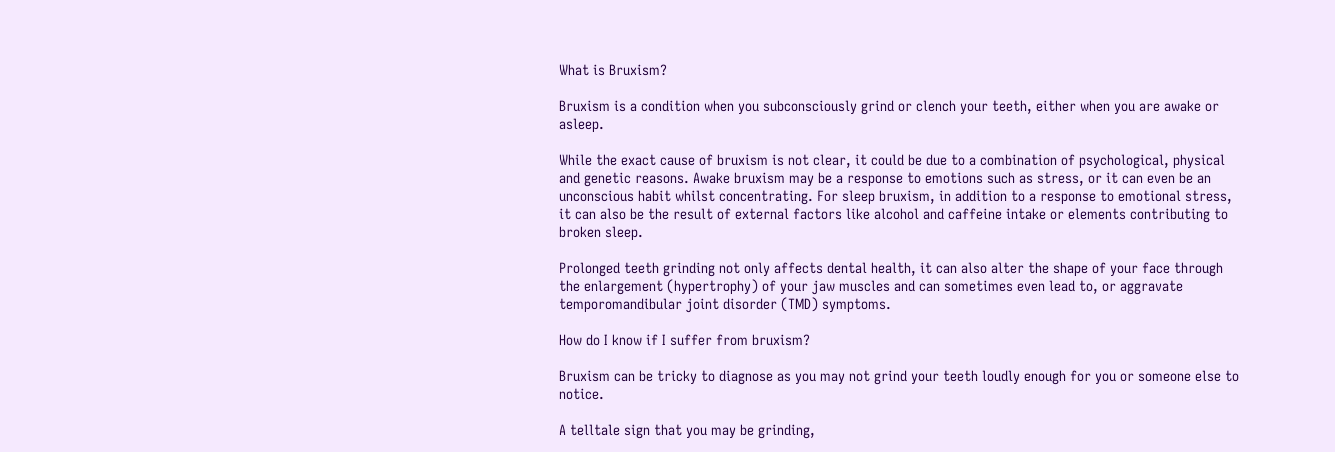What is Bruxism?

Bruxism is a condition when you subconsciously grind or clench your teeth, either when you are awake or asleep.

While the exact cause of bruxism is not clear, it could be due to a combination of psychological, physical and genetic reasons. Awake bruxism may be a response to emotions such as stress, or it can even be an unconscious habit whilst concentrating. For sleep bruxism, in addition to a response to emotional stress, it can also be the result of external factors like alcohol and caffeine intake or elements contributing to broken sleep.

Prolonged teeth grinding not only affects dental health, it can also alter the shape of your face through the enlargement (hypertrophy) of your jaw muscles and can sometimes even lead to, or aggravate temporomandibular joint disorder (TMD) symptoms.

How do I know if I suffer from bruxism?

Bruxism can be tricky to diagnose as you may not grind your teeth loudly enough for you or someone else to notice.

A telltale sign that you may be grinding,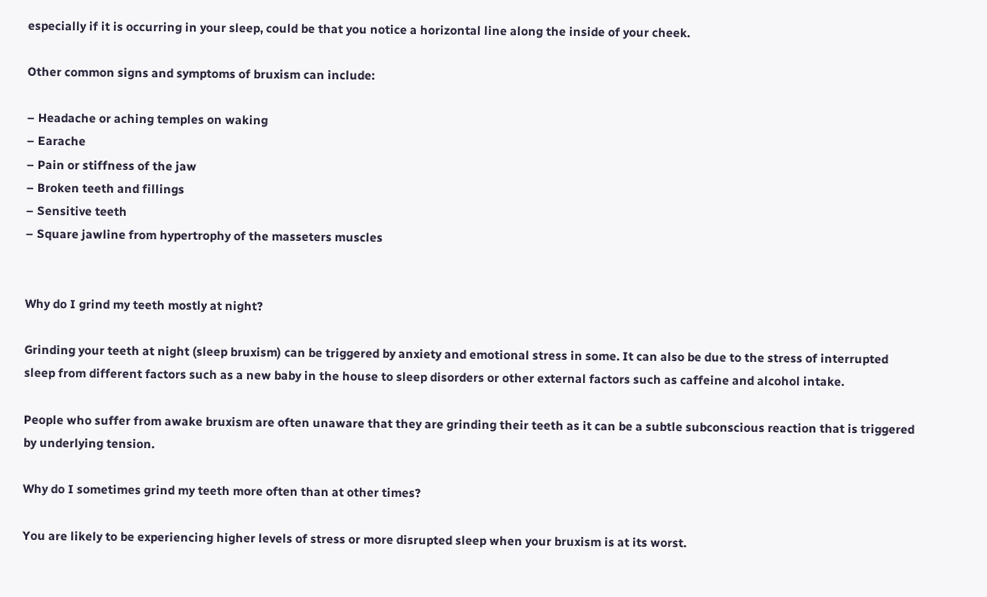especially if it is occurring in your sleep, could be that you notice a horizontal line along the inside of your cheek.

Other common signs and symptoms of bruxism can include:

– Headache or aching temples on waking
– Earache
– Pain or stiffness of the jaw
– Broken teeth and fillings
– Sensitive teeth
– Square jawline from hypertrophy of the masseters muscles


Why do I grind my teeth mostly at night?

Grinding your teeth at night (sleep bruxism) can be triggered by anxiety and emotional stress in some. It can also be due to the stress of interrupted sleep from different factors such as a new baby in the house to sleep disorders or other external factors such as caffeine and alcohol intake.

People who suffer from awake bruxism are often unaware that they are grinding their teeth as it can be a subtle subconscious reaction that is triggered by underlying tension.

Why do I sometimes grind my teeth more often than at other times?

You are likely to be experiencing higher levels of stress or more disrupted sleep when your bruxism is at its worst.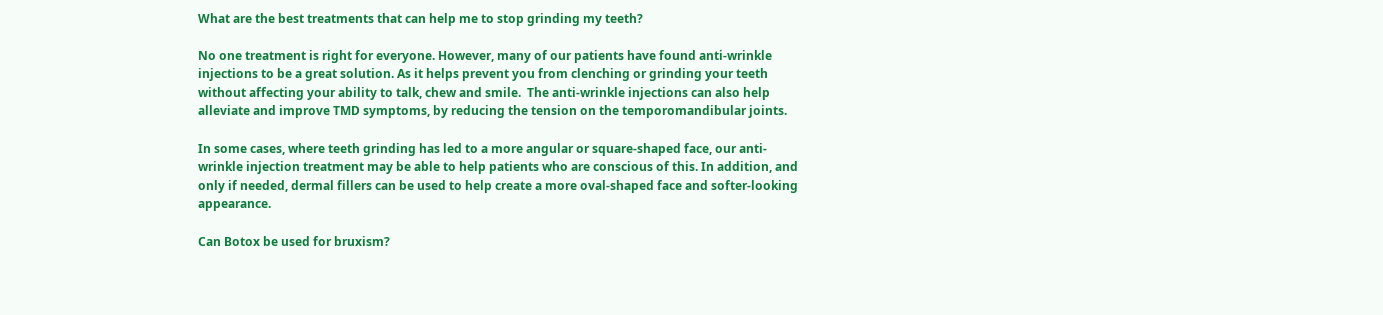What are the best treatments that can help me to stop grinding my teeth?

No one treatment is right for everyone. However, many of our patients have found anti-wrinkle injections to be a great solution. As it helps prevent you from clenching or grinding your teeth without affecting your ability to talk, chew and smile.  The anti-wrinkle injections can also help alleviate and improve TMD symptoms, by reducing the tension on the temporomandibular joints.

In some cases, where teeth grinding has led to a more angular or square-shaped face, our anti-wrinkle injection treatment may be able to help patients who are conscious of this. In addition, and only if needed, dermal fillers can be used to help create a more oval-shaped face and softer-looking appearance.

Can Botox be used for bruxism?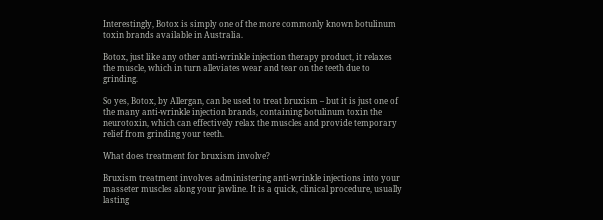Interestingly, Botox is simply one of the more commonly known botulinum toxin brands available in Australia.

Botox, just like any other anti-wrinkle injection therapy product, it relaxes the muscle, which in turn alleviates wear and tear on the teeth due to grinding.

So yes, Botox, by Allergan, can be used to treat bruxism – but it is just one of the many anti-wrinkle injection brands, containing botulinum toxin the neurotoxin, which can effectively relax the muscles and provide temporary relief from grinding your teeth.

What does treatment for bruxism involve?

Bruxism treatment involves administering anti-wrinkle injections into your masseter muscles along your jawline. It is a quick, clinical procedure, usually lasting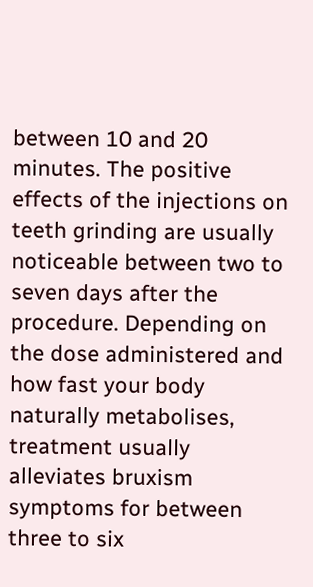between 10 and 20 minutes. The positive effects of the injections on teeth grinding are usually noticeable between two to seven days after the procedure. Depending on the dose administered and how fast your body naturally metabolises, treatment usually alleviates bruxism symptoms for between three to six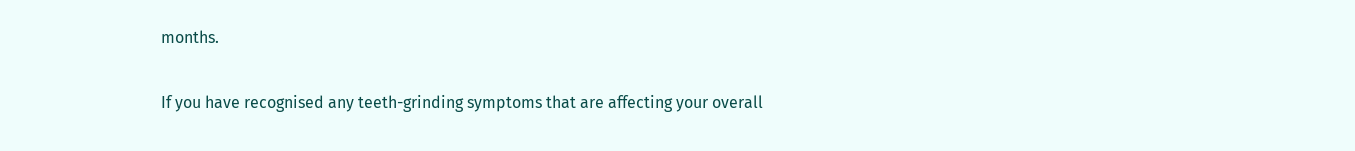months.

If you have recognised any teeth-grinding symptoms that are affecting your overall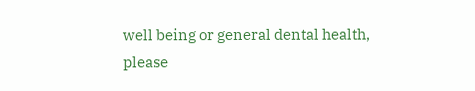well being or general dental health, please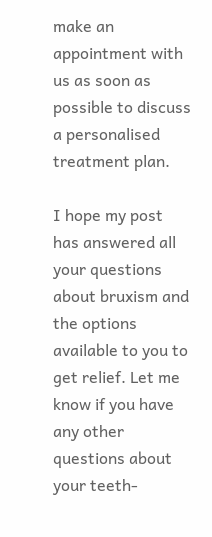make an appointment with us as soon as possible to discuss a personalised treatment plan.

I hope my post has answered all your questions about bruxism and the options available to you to get relief. Let me know if you have any other questions about your teeth-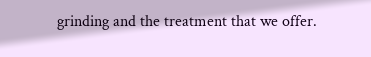grinding and the treatment that we offer.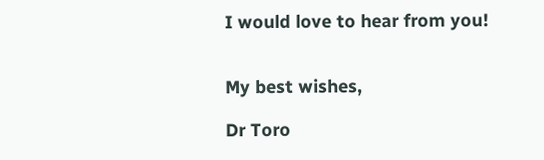I would love to hear from you!


My best wishes,

Dr Toro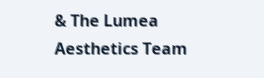& The Lumea Aesthetics Team